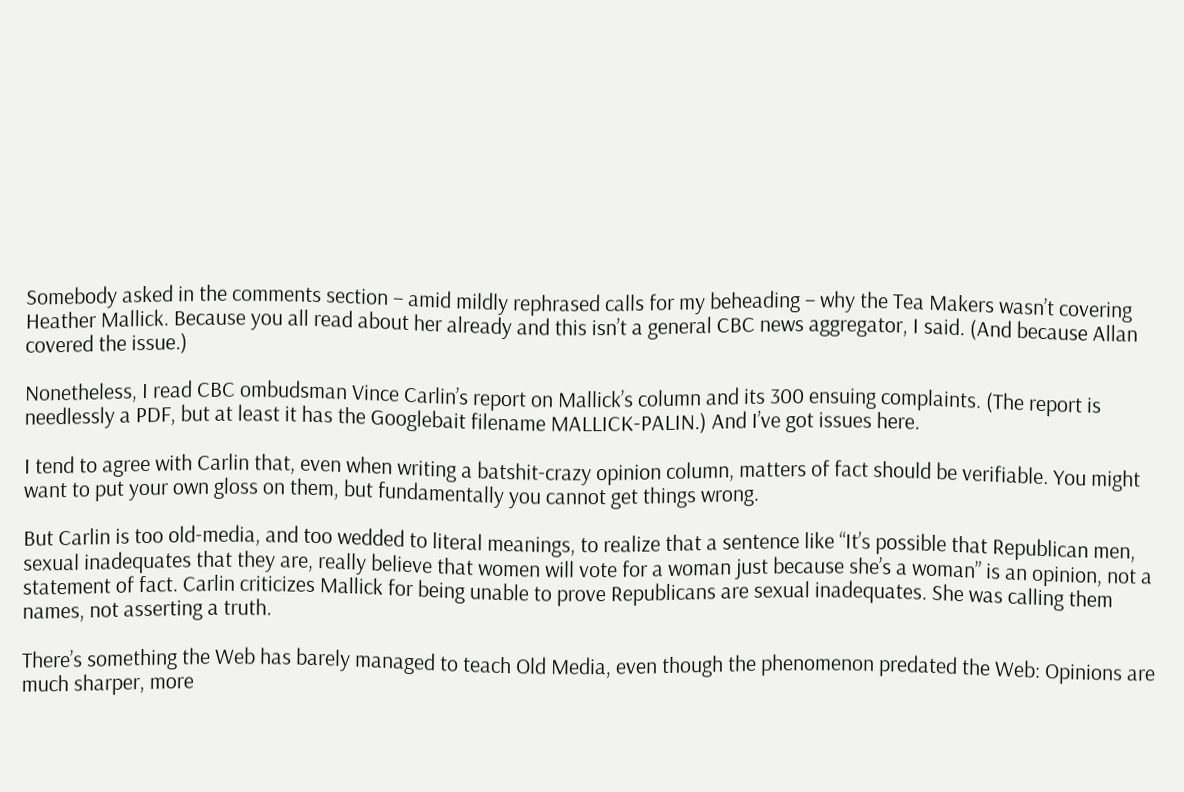Somebody asked in the comments section – amid mildly rephrased calls for my beheading – why the Tea Makers wasn’t covering Heather Mallick. Because you all read about her already and this isn’t a general CBC news aggregator, I said. (And because Allan covered the issue.)

Nonetheless, I read CBC ombudsman Vince Carlin’s report on Mallick’s column and its 300 ensuing complaints. (The report is needlessly a PDF, but at least it has the Googlebait filename MALLICK-PALIN.) And I’ve got issues here.

I tend to agree with Carlin that, even when writing a batshit-crazy opinion column, matters of fact should be verifiable. You might want to put your own gloss on them, but fundamentally you cannot get things wrong.

But Carlin is too old-media, and too wedded to literal meanings, to realize that a sentence like “It’s possible that Republican men, sexual inadequates that they are, really believe that women will vote for a woman just because she’s a woman” is an opinion, not a statement of fact. Carlin criticizes Mallick for being unable to prove Republicans are sexual inadequates. She was calling them names, not asserting a truth.

There’s something the Web has barely managed to teach Old Media, even though the phenomenon predated the Web: Opinions are much sharper, more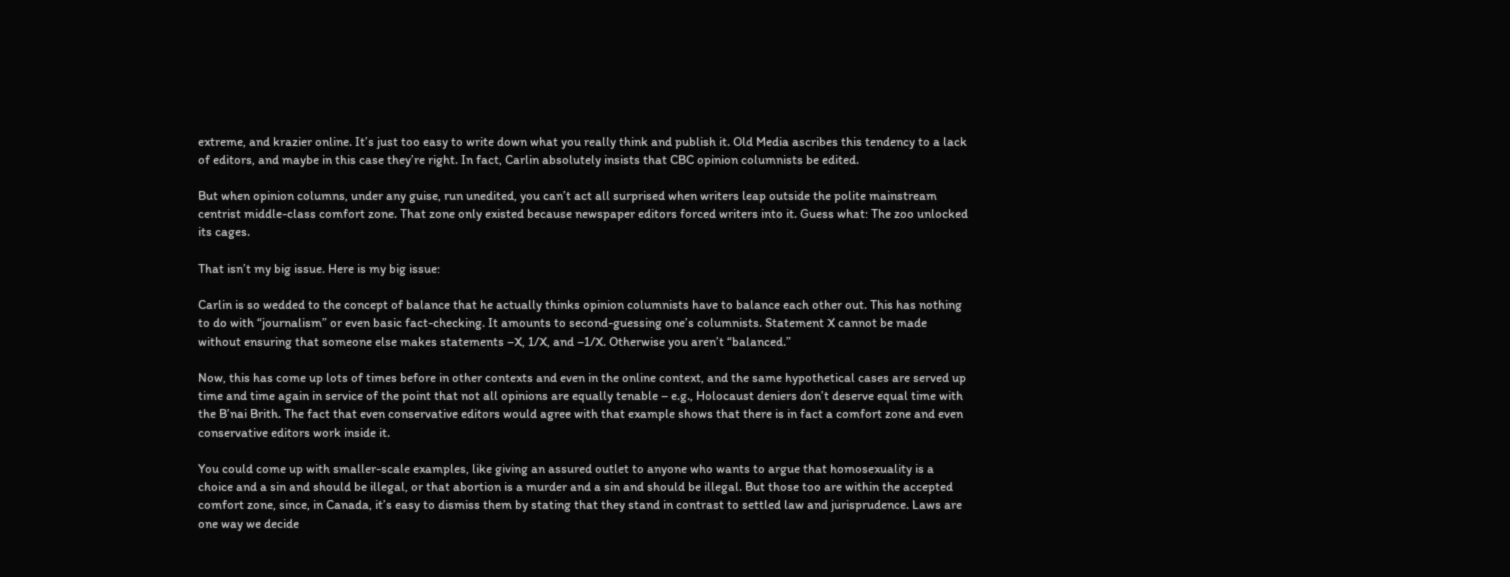extreme, and krazier online. It’s just too easy to write down what you really think and publish it. Old Media ascribes this tendency to a lack of editors, and maybe in this case they’re right. In fact, Carlin absolutely insists that CBC opinion columnists be edited.

But when opinion columns, under any guise, run unedited, you can’t act all surprised when writers leap outside the polite mainstream centrist middle-class comfort zone. That zone only existed because newspaper editors forced writers into it. Guess what: The zoo unlocked its cages.

That isn’t my big issue. Here is my big issue:

Carlin is so wedded to the concept of balance that he actually thinks opinion columnists have to balance each other out. This has nothing to do with “journalism” or even basic fact-checking. It amounts to second-guessing one’s columnists. Statement X cannot be made without ensuring that someone else makes statements –X, 1/X, and –1/X. Otherwise you aren’t “balanced.”

Now, this has come up lots of times before in other contexts and even in the online context, and the same hypothetical cases are served up time and time again in service of the point that not all opinions are equally tenable – e.g., Holocaust deniers don’t deserve equal time with the B’nai Brith. The fact that even conservative editors would agree with that example shows that there is in fact a comfort zone and even conservative editors work inside it.

You could come up with smaller-scale examples, like giving an assured outlet to anyone who wants to argue that homosexuality is a choice and a sin and should be illegal, or that abortion is a murder and a sin and should be illegal. But those too are within the accepted comfort zone, since, in Canada, it’s easy to dismiss them by stating that they stand in contrast to settled law and jurisprudence. Laws are one way we decide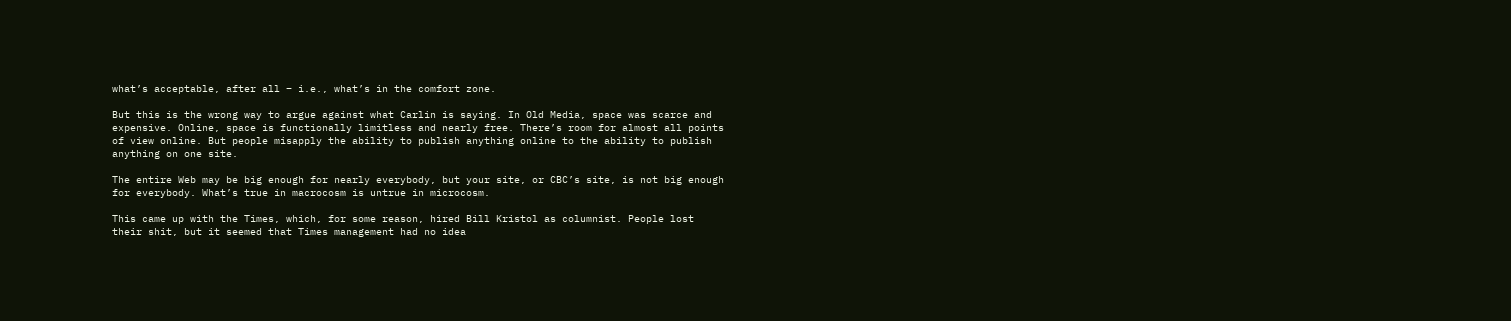what’s acceptable, after all – i.e., what’s in the comfort zone.

But this is the wrong way to argue against what Carlin is saying. In Old Media, space was scarce and expensive. Online, space is functionally limitless and nearly free. There’s room for almost all points of view online. But people misapply the ability to publish anything online to the ability to publish anything on one site.

The entire Web may be big enough for nearly everybody, but your site, or CBC’s site, is not big enough for everybody. What’s true in macrocosm is untrue in microcosm.

This came up with the Times, which, for some reason, hired Bill Kristol as columnist. People lost their shit, but it seemed that Times management had no idea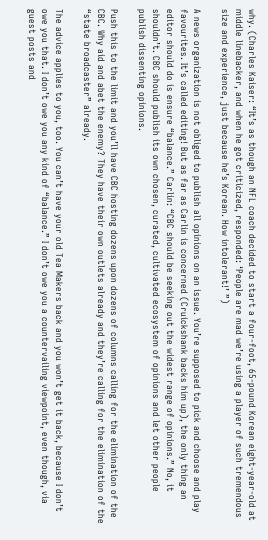why. (Charles Kaiser: “It’s as though an NFL coach decided to start a four-foot, 65-pound Korean eight-year-old at middle linebacker, and when he got criticized, responded: ‘People are mad we’re using a player of such tremendous size and experience, just because he’s Korean. How intolerant!’ ”)

A news organization is not obliged to publish all opinions on an issue. You’re supposed to pick and choose and play favourites. It’s called editing! But as far as Carlin is concerned (Cruickshank backs him up), the only thing an editor should do is ensure “balance.” Carlin: “CBC should be seeking out the widest range of opinions.” No, it shouldn’t. CBC should publish its own chosen, curated, cultivated ecosystem of opinions and let other people publish dissenting opinions.

Push this to the limit and you’ll have CBC hosting dozens upon dozens of columns calling for the elimination of the CBC. Why aid and abet the enemy? They have their own outlets already and they’re calling for the elimination of the “state broadcaster” already.

The advice applies to you, too. You can’t have your old Tea Makers back and you won’t get it back, because I don’t owe you that. I don’t owe you any kind of “balance.” I don’t owe you a countervailing viewpoint, even though, via guest posts and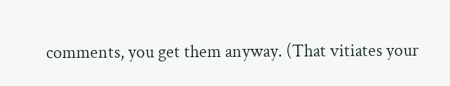comments, you get them anyway. (That vitiates your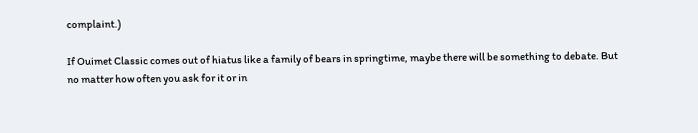complaint.)

If Ouimet Classic comes out of hiatus like a family of bears in springtime, maybe there will be something to debate. But no matter how often you ask for it or in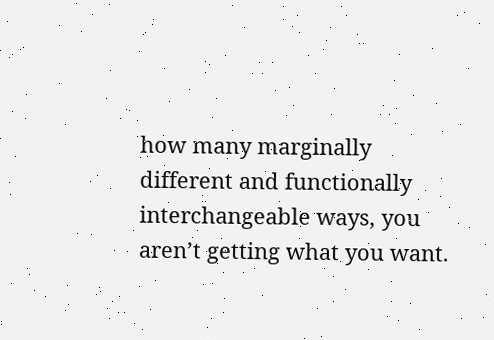how many marginally different and functionally interchangeable ways, you aren’t getting what you want.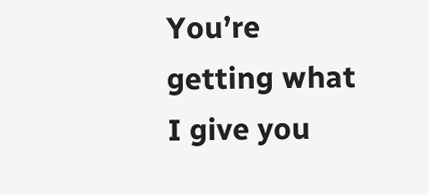You’re getting what I give you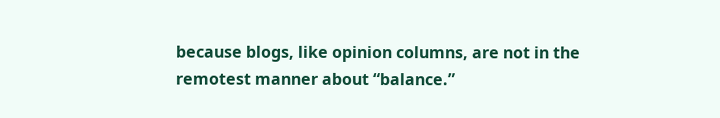because blogs, like opinion columns, are not in the remotest manner about “balance.”